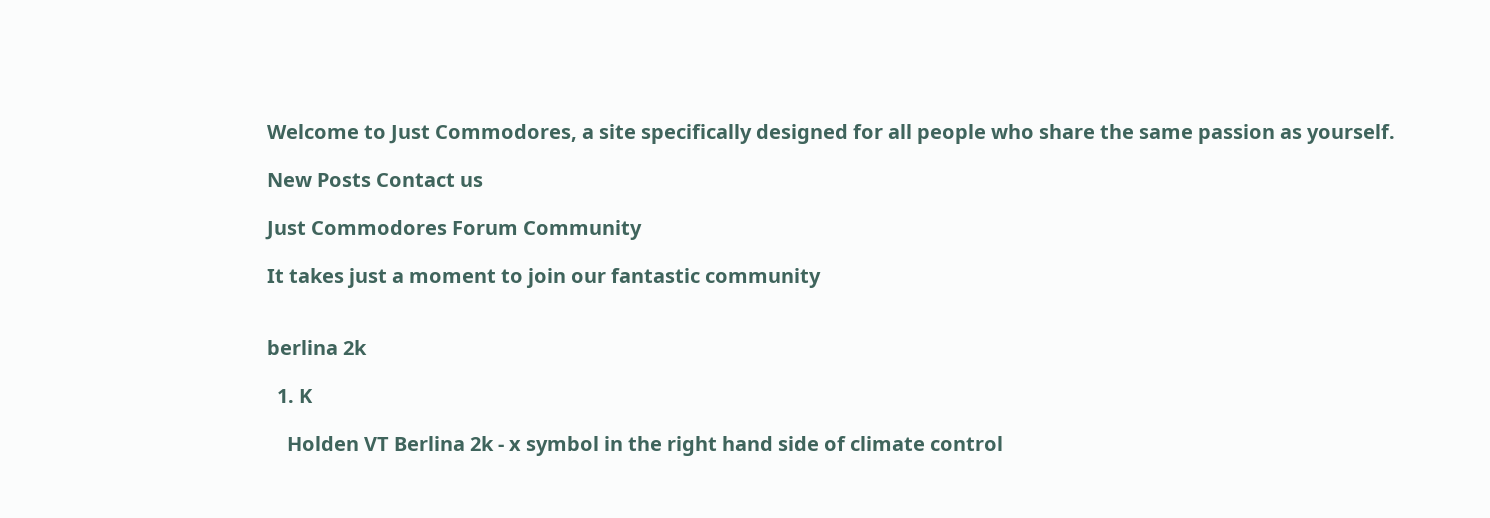Welcome to Just Commodores, a site specifically designed for all people who share the same passion as yourself.

New Posts Contact us

Just Commodores Forum Community

It takes just a moment to join our fantastic community


berlina 2k

  1. K

    Holden VT Berlina 2k - x symbol in the right hand side of climate control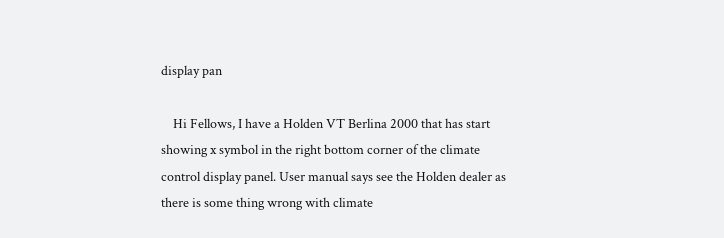display pan

    Hi Fellows, I have a Holden VT Berlina 2000 that has start showing x symbol in the right bottom corner of the climate control display panel. User manual says see the Holden dealer as there is some thing wrong with climate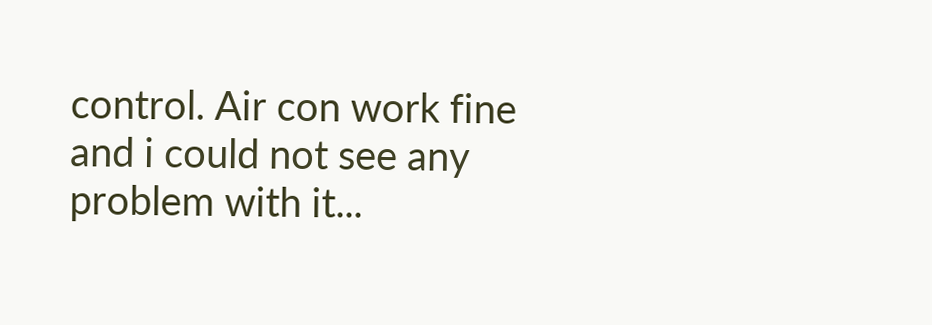control. Air con work fine and i could not see any problem with it...